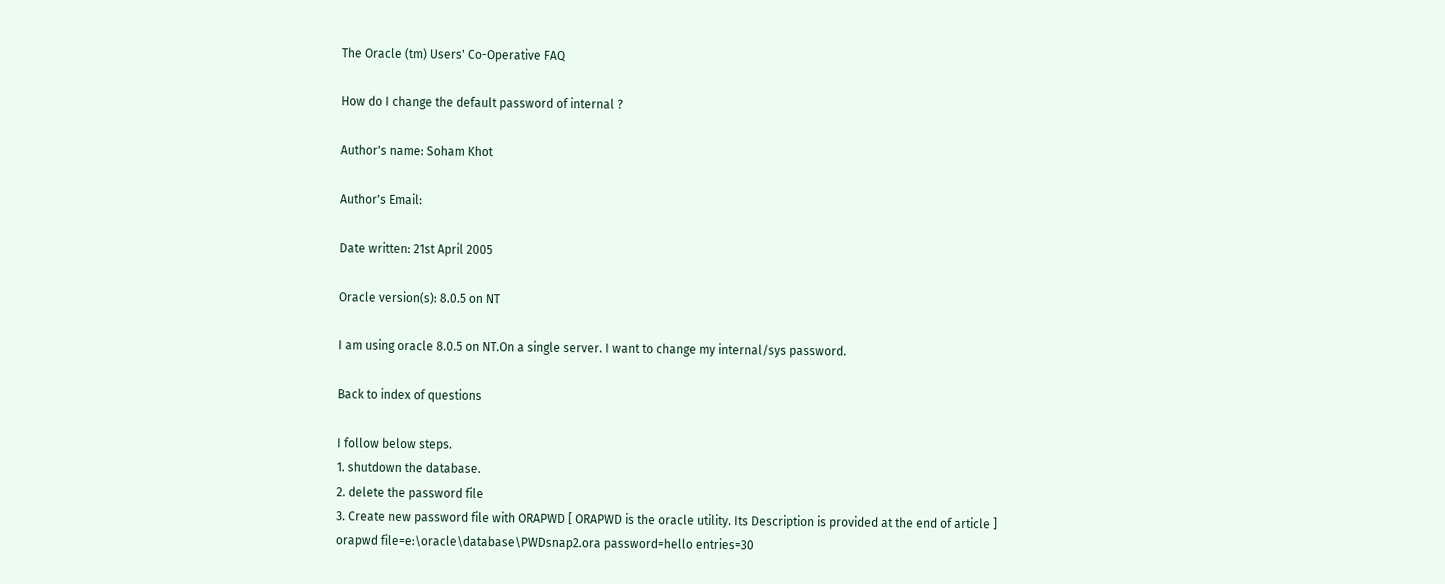The Oracle (tm) Users' Co-Operative FAQ

How do I change the default password of internal ?

Author's name: Soham Khot

Author's Email:

Date written: 21st April 2005

Oracle version(s): 8.0.5 on NT

I am using oracle 8.0.5 on NT.On a single server. I want to change my internal/sys password.

Back to index of questions

I follow below steps.
1. shutdown the database.
2. delete the password file
3. Create new password file with ORAPWD [ ORAPWD is the oracle utility. Its Description is provided at the end of article ]
orapwd file=e:\oracle\database\PWDsnap2.ora password=hello entries=30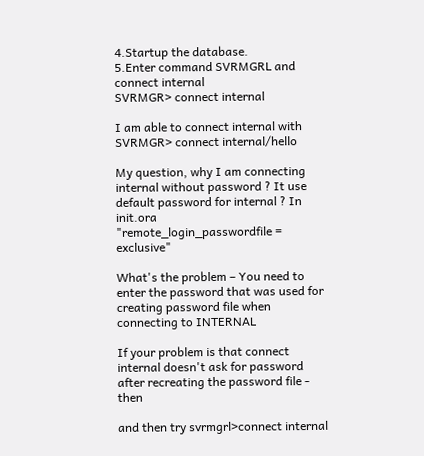4.Startup the database.
5.Enter command SVRMGRL and connect internal
SVRMGR> connect internal

I am able to connect internal with
SVRMGR> connect internal/hello

My question, why I am connecting internal without password ? It use default password for internal ? In init.ora
"remote_login_passwordfile = exclusive"

What's the problem – You need to enter the password that was used for creating password file when
connecting to INTERNAL

If your problem is that connect internal doesn't ask for password after recreating the password file - then

and then try svrmgrl>connect internal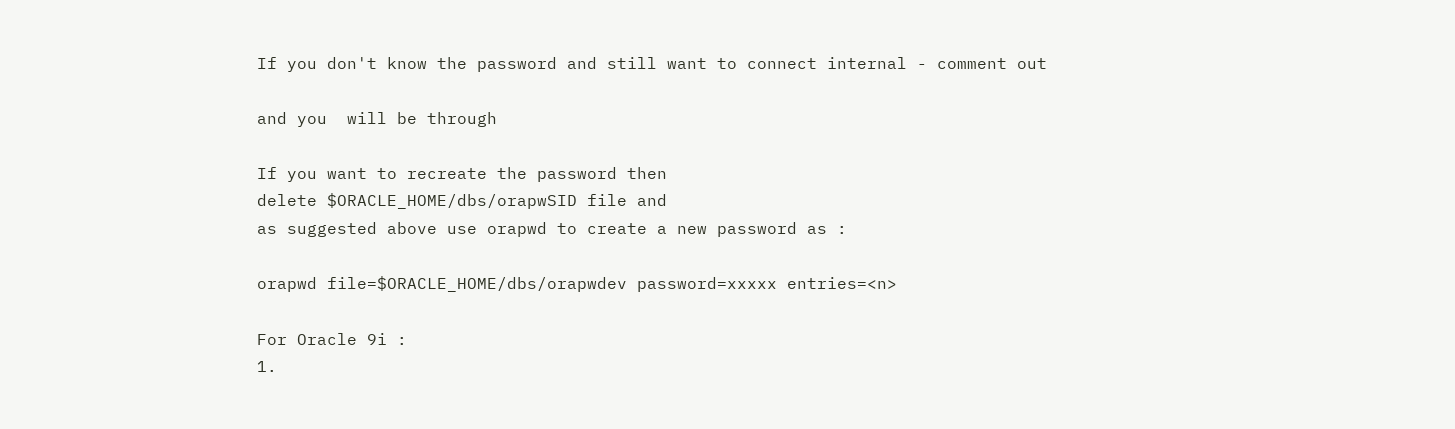If you don't know the password and still want to connect internal - comment out

and you  will be through

If you want to recreate the password then
delete $ORACLE_HOME/dbs/orapwSID file and
as suggested above use orapwd to create a new password as :

orapwd file=$ORACLE_HOME/dbs/orapwdev password=xxxxx entries=<n>

For Oracle 9i :
1.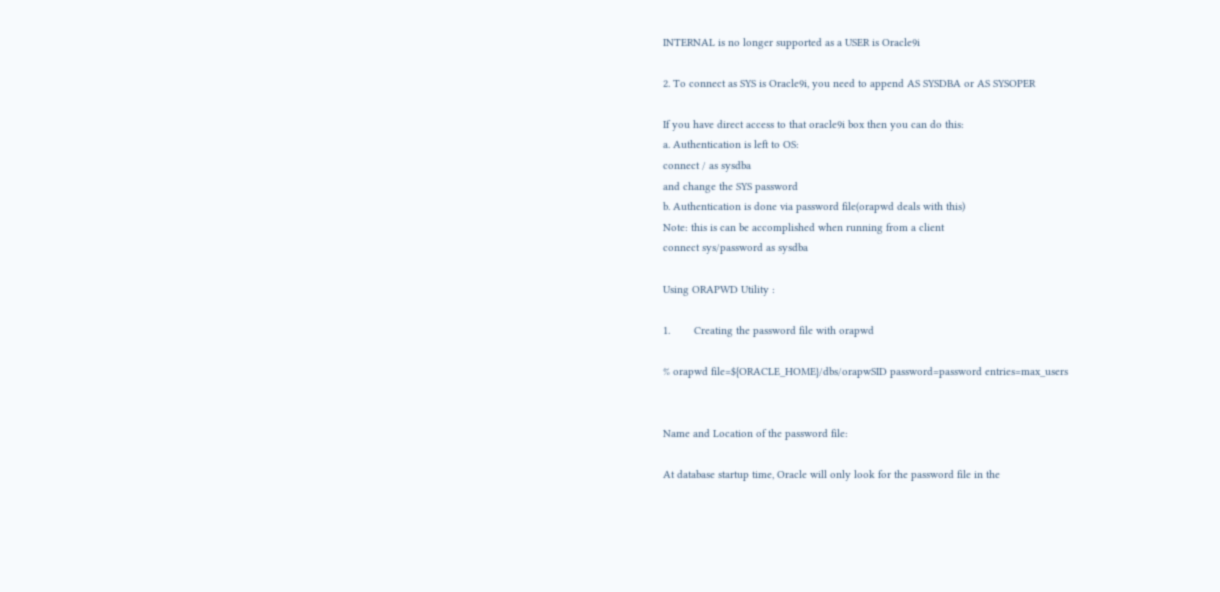INTERNAL is no longer supported as a USER is Oracle9i

2. To connect as SYS is Oracle9i, you need to append AS SYSDBA or AS SYSOPER

If you have direct access to that oracle9i box then you can do this:
a. Authentication is left to OS:
connect / as sysdba
and change the SYS password
b. Authentication is done via password file(orapwd deals with this)
Note: this is can be accomplished when running from a client
connect sys/password as sysdba

Using ORAPWD Utility :

1.        Creating the password file with orapwd

% orapwd file=${ORACLE_HOME}/dbs/orapwSID password=password entries=max_users


Name and Location of the password file:

At database startup time, Oracle will only look for the password file in the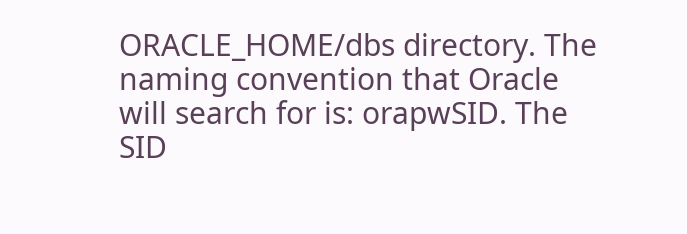ORACLE_HOME/dbs directory. The naming convention that Oracle will search for is: orapwSID. The SID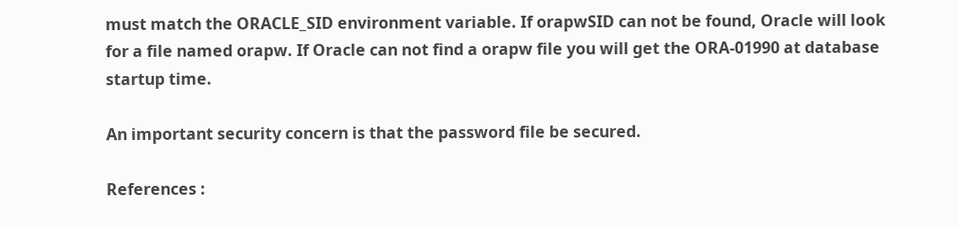must match the ORACLE_SID environment variable. If orapwSID can not be found, Oracle will look for a file named orapw. If Oracle can not find a orapw file you will get the ORA-01990 at database startup time.

An important security concern is that the password file be secured.

References :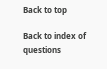Back to top

Back to index of questions